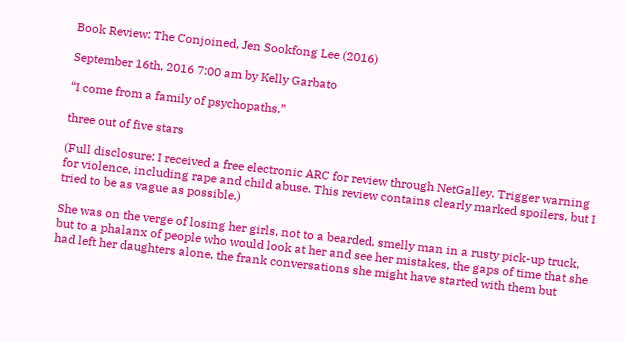Book Review: The Conjoined, Jen Sookfong Lee (2016)

September 16th, 2016 7:00 am by Kelly Garbato

“I come from a family of psychopaths.”

three out of five stars

(Full disclosure: I received a free electronic ARC for review through NetGalley. Trigger warning for violence, including rape and child abuse. This review contains clearly marked spoilers, but I tried to be as vague as possible.)

She was on the verge of losing her girls, not to a bearded, smelly man in a rusty pick-up truck, but to a phalanx of people who would look at her and see her mistakes, the gaps of time that she had left her daughters alone, the frank conversations she might have started with them but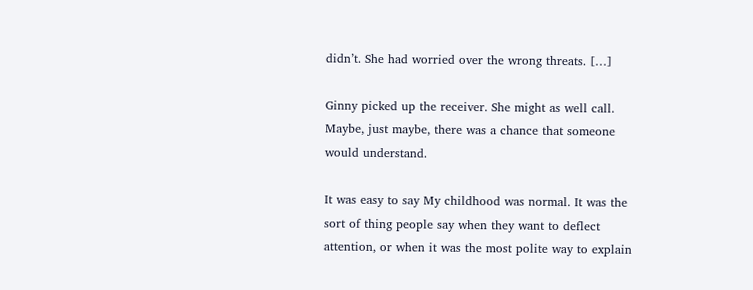didn’t. She had worried over the wrong threats. […]

Ginny picked up the receiver. She might as well call. Maybe, just maybe, there was a chance that someone would understand.

It was easy to say My childhood was normal. It was the sort of thing people say when they want to deflect attention, or when it was the most polite way to explain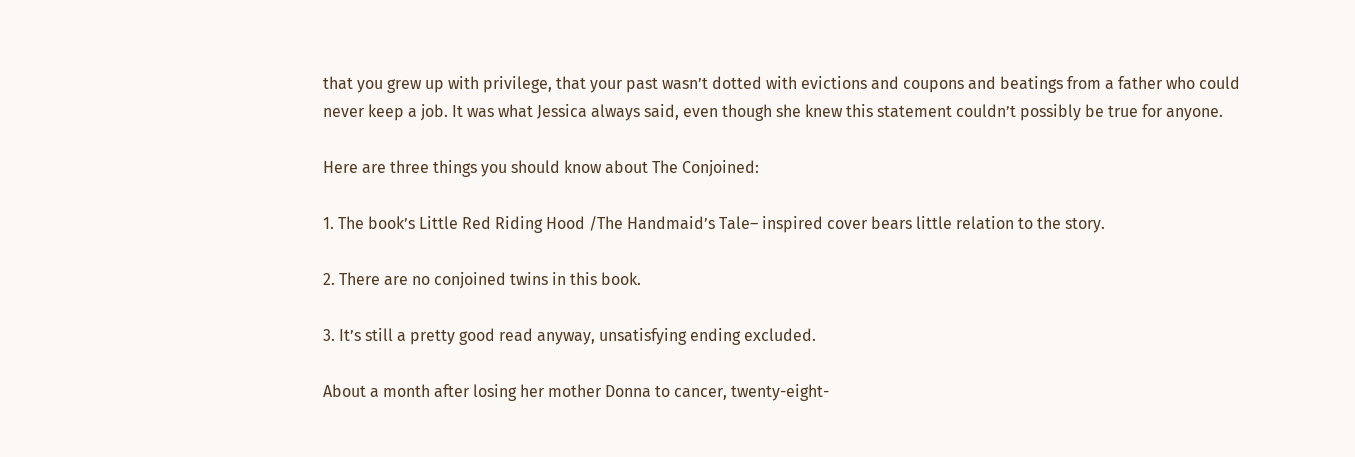that you grew up with privilege, that your past wasn’t dotted with evictions and coupons and beatings from a father who could never keep a job. It was what Jessica always said, even though she knew this statement couldn’t possibly be true for anyone.

Here are three things you should know about The Conjoined:

1. The book’s Little Red Riding Hood /The Handmaid’s Tale– inspired cover bears little relation to the story.

2. There are no conjoined twins in this book.

3. It’s still a pretty good read anyway, unsatisfying ending excluded.

About a month after losing her mother Donna to cancer, twenty-eight-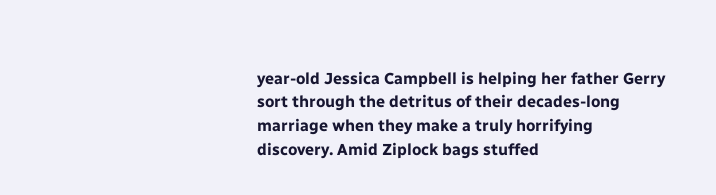year-old Jessica Campbell is helping her father Gerry sort through the detritus of their decades-long marriage when they make a truly horrifying discovery. Amid Ziplock bags stuffed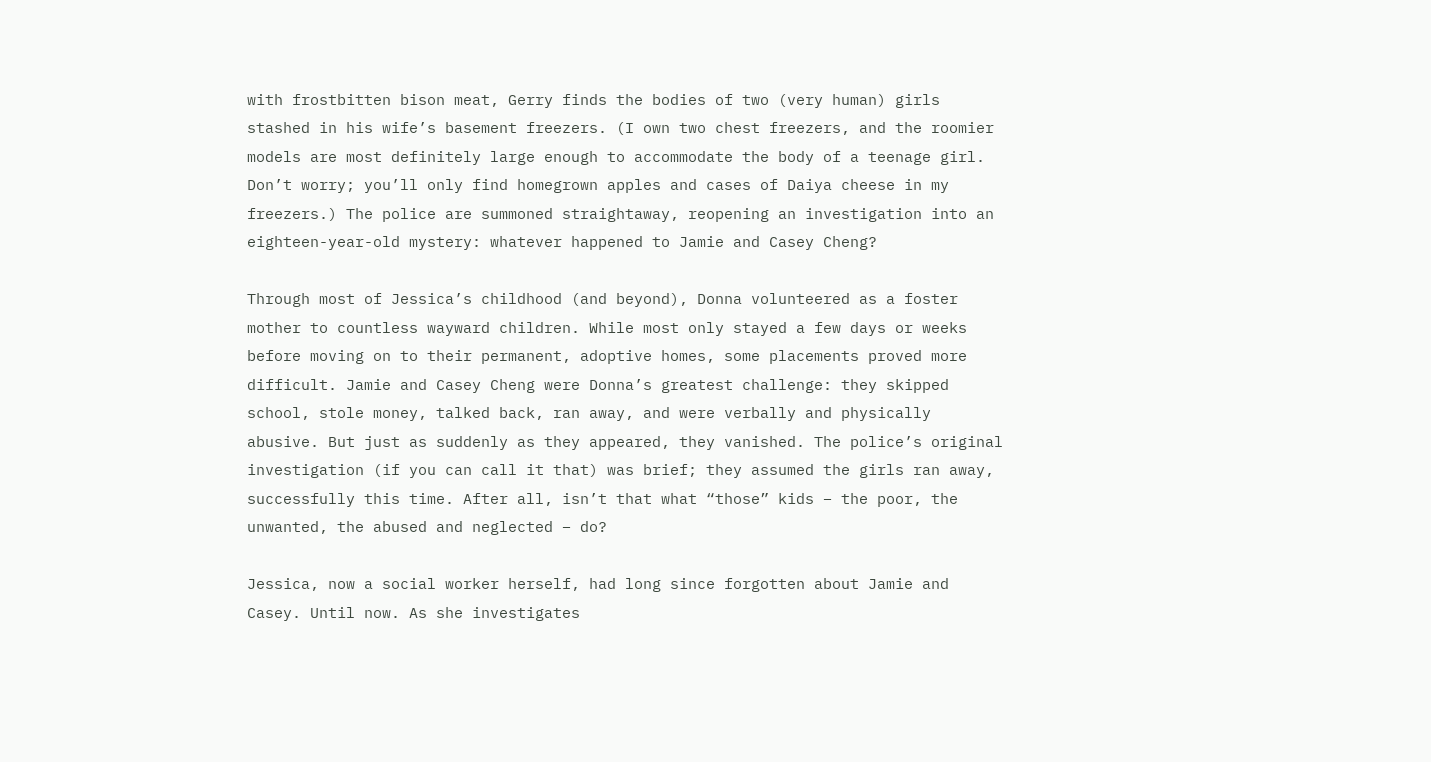with frostbitten bison meat, Gerry finds the bodies of two (very human) girls stashed in his wife’s basement freezers. (I own two chest freezers, and the roomier models are most definitely large enough to accommodate the body of a teenage girl. Don’t worry; you’ll only find homegrown apples and cases of Daiya cheese in my freezers.) The police are summoned straightaway, reopening an investigation into an eighteen-year-old mystery: whatever happened to Jamie and Casey Cheng?

Through most of Jessica’s childhood (and beyond), Donna volunteered as a foster mother to countless wayward children. While most only stayed a few days or weeks before moving on to their permanent, adoptive homes, some placements proved more difficult. Jamie and Casey Cheng were Donna’s greatest challenge: they skipped school, stole money, talked back, ran away, and were verbally and physically abusive. But just as suddenly as they appeared, they vanished. The police’s original investigation (if you can call it that) was brief; they assumed the girls ran away, successfully this time. After all, isn’t that what “those” kids – the poor, the unwanted, the abused and neglected – do?

Jessica, now a social worker herself, had long since forgotten about Jamie and Casey. Until now. As she investigates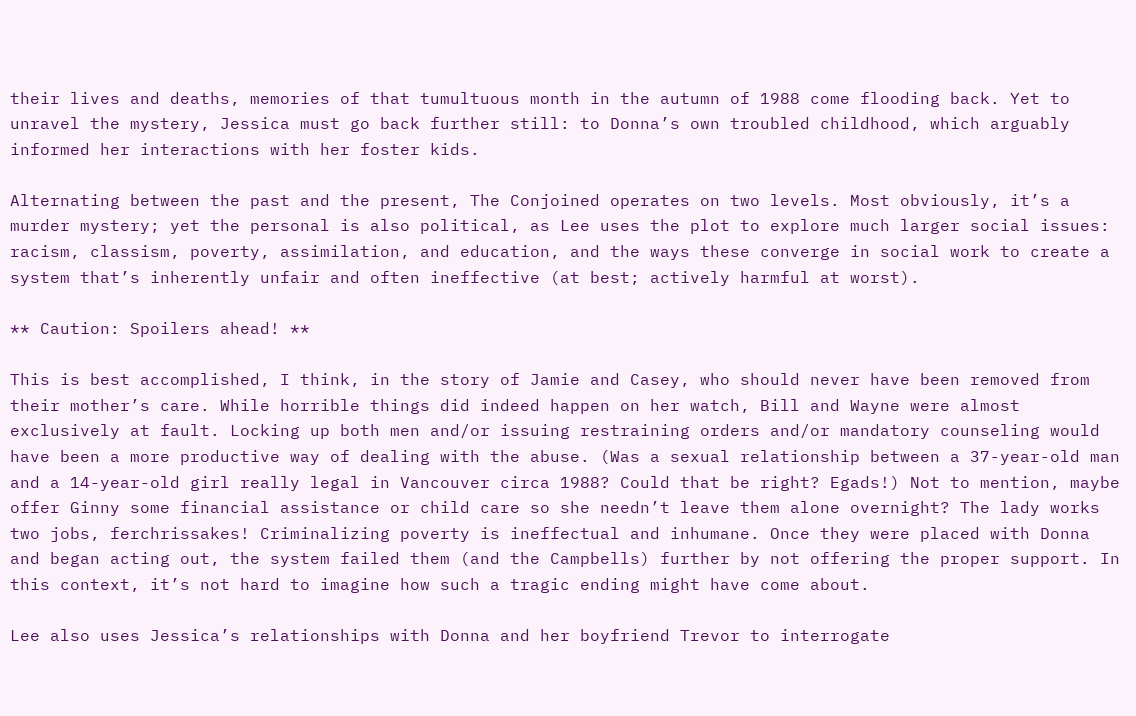their lives and deaths, memories of that tumultuous month in the autumn of 1988 come flooding back. Yet to unravel the mystery, Jessica must go back further still: to Donna’s own troubled childhood, which arguably informed her interactions with her foster kids.

Alternating between the past and the present, The Conjoined operates on two levels. Most obviously, it’s a murder mystery; yet the personal is also political, as Lee uses the plot to explore much larger social issues: racism, classism, poverty, assimilation, and education, and the ways these converge in social work to create a system that’s inherently unfair and often ineffective (at best; actively harmful at worst).

** Caution: Spoilers ahead! **

This is best accomplished, I think, in the story of Jamie and Casey, who should never have been removed from their mother’s care. While horrible things did indeed happen on her watch, Bill and Wayne were almost exclusively at fault. Locking up both men and/or issuing restraining orders and/or mandatory counseling would have been a more productive way of dealing with the abuse. (Was a sexual relationship between a 37-year-old man and a 14-year-old girl really legal in Vancouver circa 1988? Could that be right? Egads!) Not to mention, maybe offer Ginny some financial assistance or child care so she needn’t leave them alone overnight? The lady works two jobs, ferchrissakes! Criminalizing poverty is ineffectual and inhumane. Once they were placed with Donna and began acting out, the system failed them (and the Campbells) further by not offering the proper support. In this context, it’s not hard to imagine how such a tragic ending might have come about.

Lee also uses Jessica’s relationships with Donna and her boyfriend Trevor to interrogate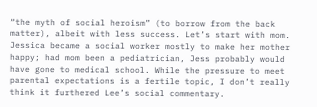“the myth of social heroism” (to borrow from the back matter), albeit with less success. Let’s start with mom. Jessica became a social worker mostly to make her mother happy; had mom been a pediatrician, Jess probably would have gone to medical school. While the pressure to meet parental expectations is a fertile topic, I don’t really think it furthered Lee’s social commentary.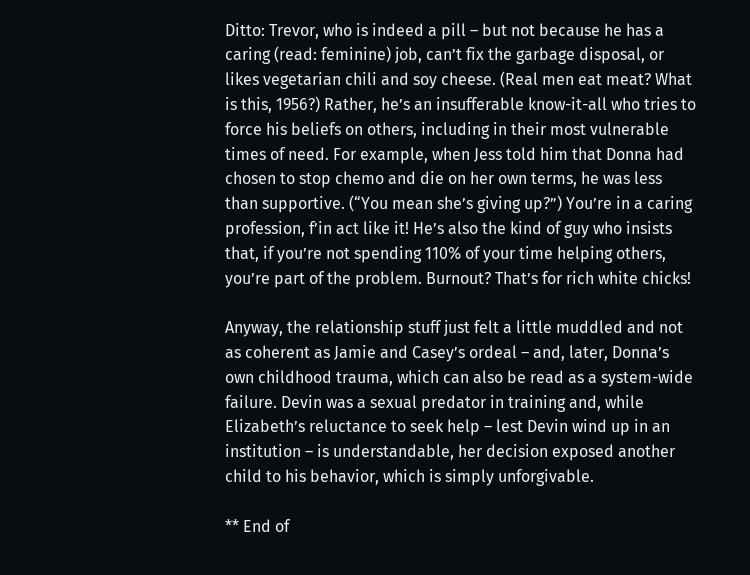Ditto: Trevor, who is indeed a pill – but not because he has a caring (read: feminine) job, can’t fix the garbage disposal, or likes vegetarian chili and soy cheese. (Real men eat meat? What is this, 1956?) Rather, he’s an insufferable know-it-all who tries to force his beliefs on others, including in their most vulnerable times of need. For example, when Jess told him that Donna had chosen to stop chemo and die on her own terms, he was less than supportive. (“You mean she’s giving up?”) You’re in a caring profession, f’in act like it! He’s also the kind of guy who insists that, if you’re not spending 110% of your time helping others, you’re part of the problem. Burnout? That’s for rich white chicks!

Anyway, the relationship stuff just felt a little muddled and not as coherent as Jamie and Casey’s ordeal – and, later, Donna’s own childhood trauma, which can also be read as a system-wide failure. Devin was a sexual predator in training and, while Elizabeth’s reluctance to seek help – lest Devin wind up in an institution – is understandable, her decision exposed another child to his behavior, which is simply unforgivable.

** End of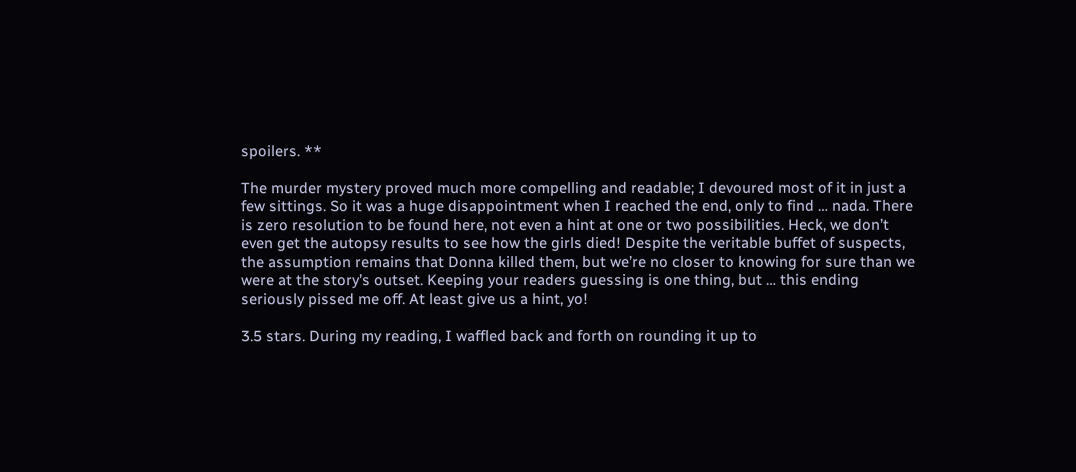spoilers. **

The murder mystery proved much more compelling and readable; I devoured most of it in just a few sittings. So it was a huge disappointment when I reached the end, only to find … nada. There is zero resolution to be found here, not even a hint at one or two possibilities. Heck, we don’t even get the autopsy results to see how the girls died! Despite the veritable buffet of suspects, the assumption remains that Donna killed them, but we’re no closer to knowing for sure than we were at the story’s outset. Keeping your readers guessing is one thing, but … this ending seriously pissed me off. At least give us a hint, yo!

3.5 stars. During my reading, I waffled back and forth on rounding it up to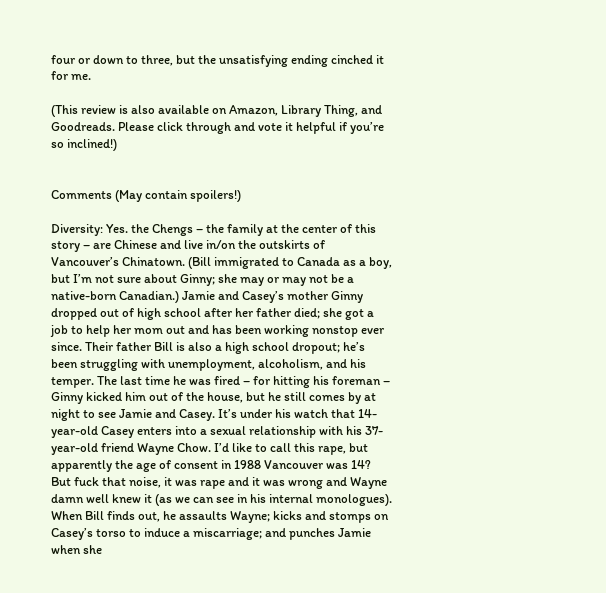four or down to three, but the unsatisfying ending cinched it for me.

(This review is also available on Amazon, Library Thing, and Goodreads. Please click through and vote it helpful if you’re so inclined!)


Comments (May contain spoilers!)

Diversity: Yes. the Chengs – the family at the center of this story – are Chinese and live in/on the outskirts of Vancouver’s Chinatown. (Bill immigrated to Canada as a boy, but I’m not sure about Ginny; she may or may not be a native-born Canadian.) Jamie and Casey’s mother Ginny dropped out of high school after her father died; she got a job to help her mom out and has been working nonstop ever since. Their father Bill is also a high school dropout; he’s been struggling with unemployment, alcoholism, and his temper. The last time he was fired – for hitting his foreman – Ginny kicked him out of the house, but he still comes by at night to see Jamie and Casey. It’s under his watch that 14-year-old Casey enters into a sexual relationship with his 37-year-old friend Wayne Chow. I’d like to call this rape, but apparently the age of consent in 1988 Vancouver was 14? But fuck that noise, it was rape and it was wrong and Wayne damn well knew it (as we can see in his internal monologues). When Bill finds out, he assaults Wayne; kicks and stomps on Casey’s torso to induce a miscarriage; and punches Jamie when she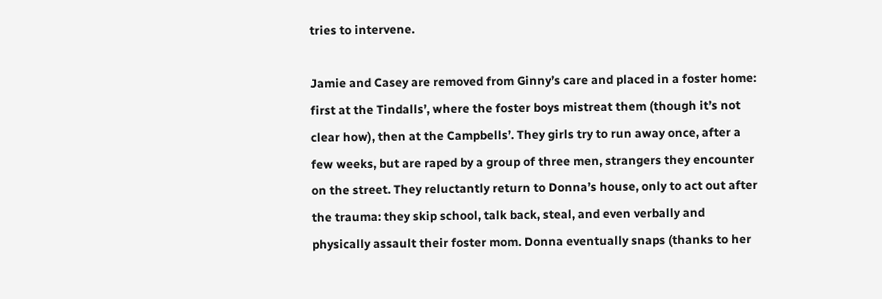tries to intervene.

Jamie and Casey are removed from Ginny’s care and placed in a foster home: first at the Tindalls’, where the foster boys mistreat them (though it’s not clear how), then at the Campbells’. They girls try to run away once, after a few weeks, but are raped by a group of three men, strangers they encounter on the street. They reluctantly return to Donna’s house, only to act out after the trauma: they skip school, talk back, steal, and even verbally and physically assault their foster mom. Donna eventually snaps (thanks to her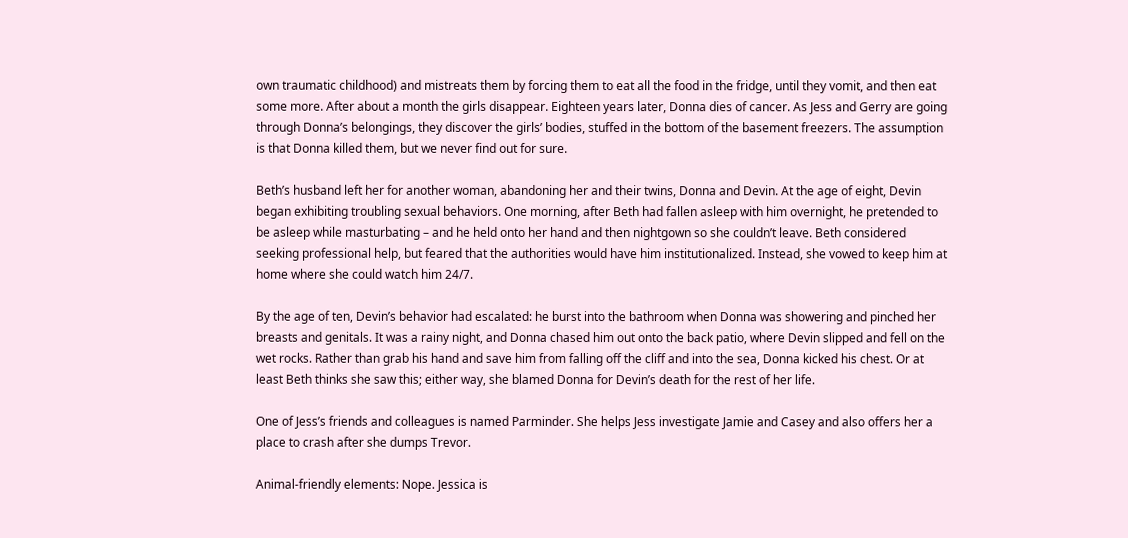own traumatic childhood) and mistreats them by forcing them to eat all the food in the fridge, until they vomit, and then eat some more. After about a month the girls disappear. Eighteen years later, Donna dies of cancer. As Jess and Gerry are going through Donna’s belongings, they discover the girls’ bodies, stuffed in the bottom of the basement freezers. The assumption is that Donna killed them, but we never find out for sure.

Beth’s husband left her for another woman, abandoning her and their twins, Donna and Devin. At the age of eight, Devin began exhibiting troubling sexual behaviors. One morning, after Beth had fallen asleep with him overnight, he pretended to be asleep while masturbating – and he held onto her hand and then nightgown so she couldn’t leave. Beth considered seeking professional help, but feared that the authorities would have him institutionalized. Instead, she vowed to keep him at home where she could watch him 24/7.

By the age of ten, Devin’s behavior had escalated: he burst into the bathroom when Donna was showering and pinched her breasts and genitals. It was a rainy night, and Donna chased him out onto the back patio, where Devin slipped and fell on the wet rocks. Rather than grab his hand and save him from falling off the cliff and into the sea, Donna kicked his chest. Or at least Beth thinks she saw this; either way, she blamed Donna for Devin’s death for the rest of her life.

One of Jess’s friends and colleagues is named Parminder. She helps Jess investigate Jamie and Casey and also offers her a place to crash after she dumps Trevor.

Animal-friendly elements: Nope. Jessica is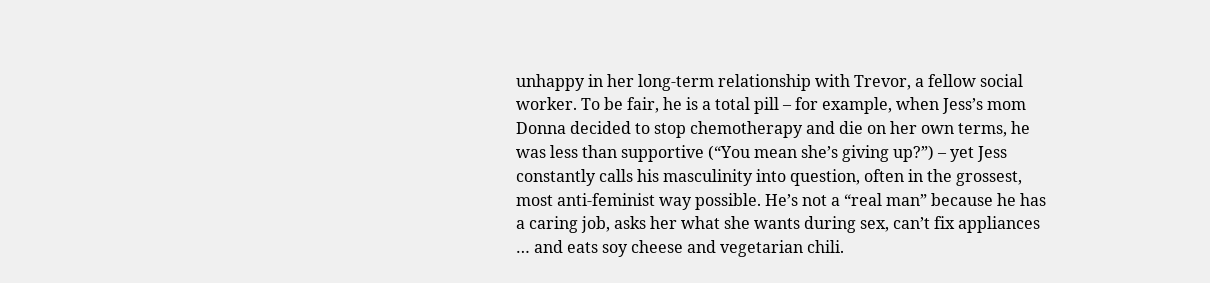unhappy in her long-term relationship with Trevor, a fellow social worker. To be fair, he is a total pill – for example, when Jess’s mom Donna decided to stop chemotherapy and die on her own terms, he was less than supportive (“You mean she’s giving up?”) – yet Jess constantly calls his masculinity into question, often in the grossest, most anti-feminist way possible. He’s not a “real man” because he has a caring job, asks her what she wants during sex, can’t fix appliances … and eats soy cheese and vegetarian chili.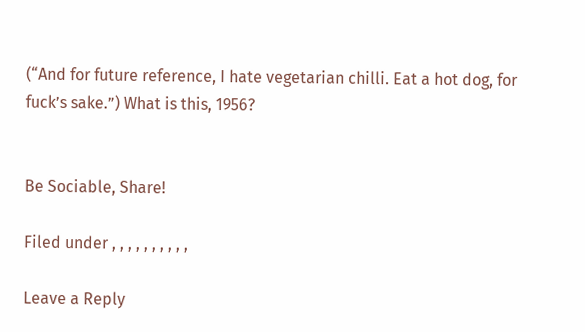(“And for future reference, I hate vegetarian chilli. Eat a hot dog, for fuck’s sake.”) What is this, 1956?


Be Sociable, Share!

Filed under , , , , , , , , , ,

Leave a Reply